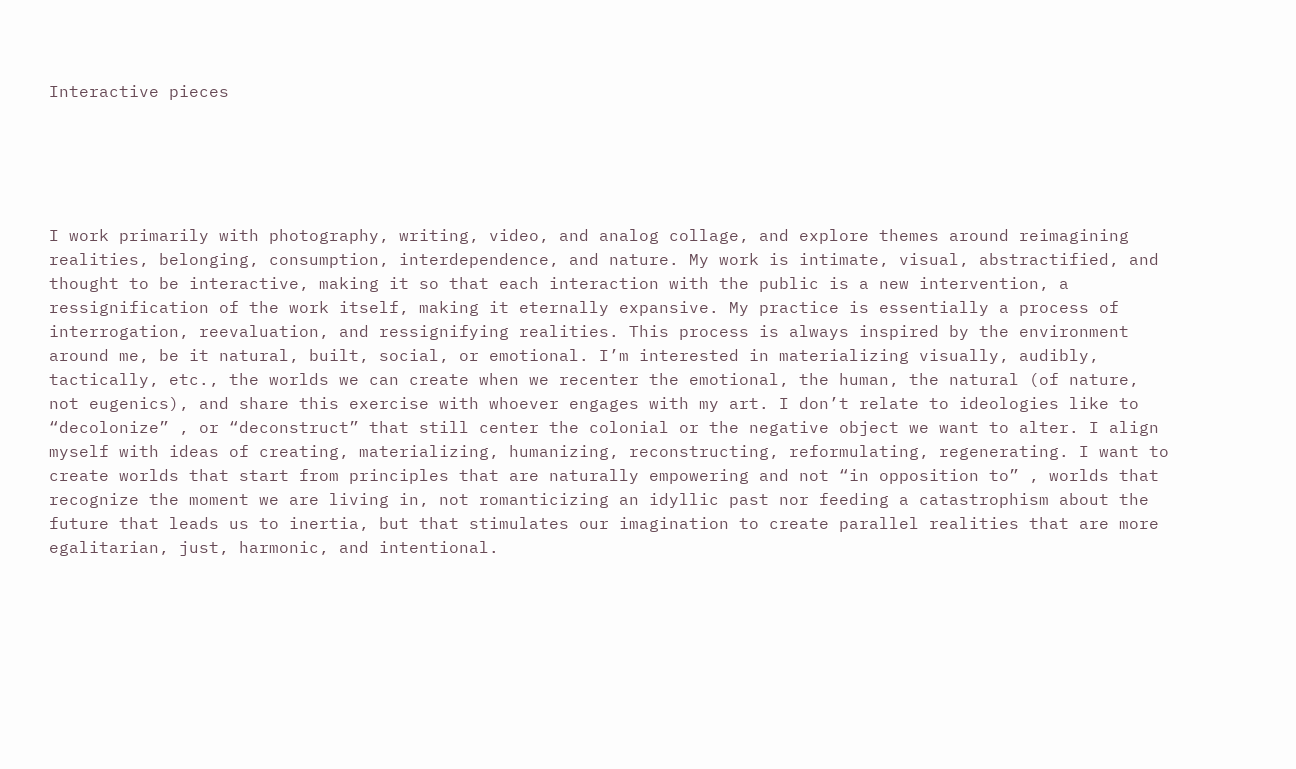Interactive pieces





I work primarily with photography, writing, video, and analog collage, and explore themes around reimagining realities, belonging, consumption, interdependence, and nature. My work is intimate, visual, abstractified, and thought to be interactive, making it so that each interaction with the public is a new intervention, a ressignification of the work itself, making it eternally expansive. My practice is essentially a process of interrogation, reevaluation, and ressignifying realities. This process is always inspired by the environment around me, be it natural, built, social, or emotional. I’m interested in materializing visually, audibly, tactically, etc., the worlds we can create when we recenter the emotional, the human, the natural (of nature, not eugenics), and share this exercise with whoever engages with my art. I don’t relate to ideologies like to “decolonize” , or “deconstruct” that still center the colonial or the negative object we want to alter. I align myself with ideas of creating, materializing, humanizing, reconstructing, reformulating, regenerating. I want to create worlds that start from principles that are naturally empowering and not “in opposition to” , worlds that recognize the moment we are living in, not romanticizing an idyllic past nor feeding a catastrophism about the future that leads us to inertia, but that stimulates our imagination to create parallel realities that are more egalitarian, just, harmonic, and intentional.